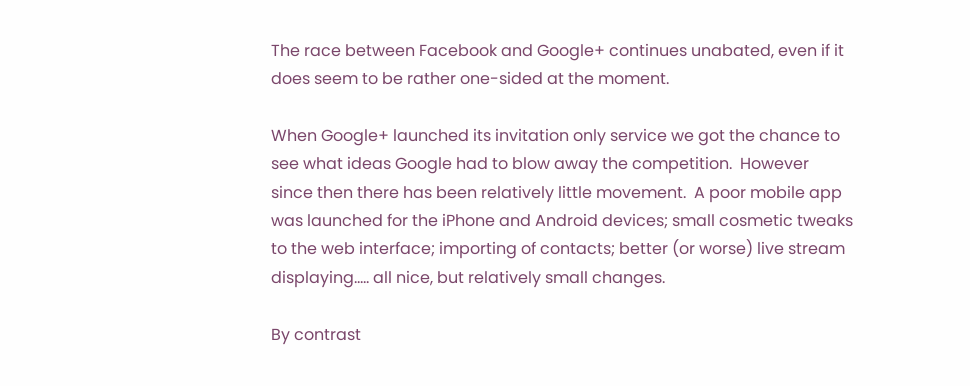The race between Facebook and Google+ continues unabated, even if it does seem to be rather one-sided at the moment.

When Google+ launched its invitation only service we got the chance to see what ideas Google had to blow away the competition.  However since then there has been relatively little movement.  A poor mobile app was launched for the iPhone and Android devices; small cosmetic tweaks to the web interface; importing of contacts; better (or worse) live stream displaying..... all nice, but relatively small changes.

By contrast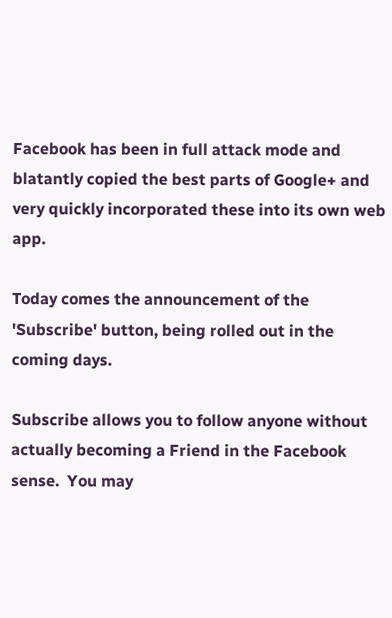Facebook has been in full attack mode and blatantly copied the best parts of Google+ and very quickly incorporated these into its own web app.

Today comes the announcement of the 'Subscribe' button, being rolled out in the coming days.

Subscribe allows you to follow anyone without actually becoming a Friend in the Facebook sense.  You may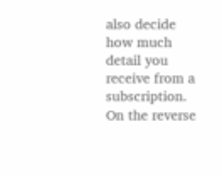also decide how much detail you receive from a subscription.  On the reverse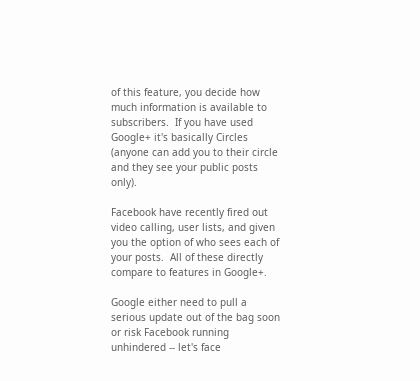of this feature, you decide how much information is available to subscribers.  If you have used Google+ it's basically Circles (anyone can add you to their circle and they see your public posts only).

Facebook have recently fired out video calling, user lists, and given you the option of who sees each of your posts.  All of these directly compare to features in Google+.

Google either need to pull a serious update out of the bag soon or risk Facebook running unhindered -- let's face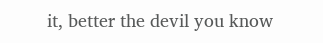it, better the devil you know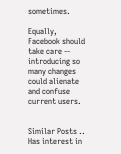sometimes.

Equally, Facebook should take care -- introducing so many changes could alienate and confuse current users.


Similar Posts ..  Has interest in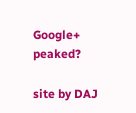Google+ peaked?

site by DAJ